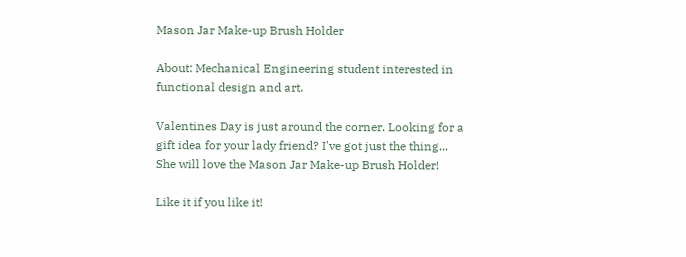Mason Jar Make-up Brush Holder

About: Mechanical Engineering student interested in functional design and art.

Valentines Day is just around the corner. Looking for a gift idea for your lady friend? I've got just the thing... She will love the Mason Jar Make-up Brush Holder!

Like it if you like it!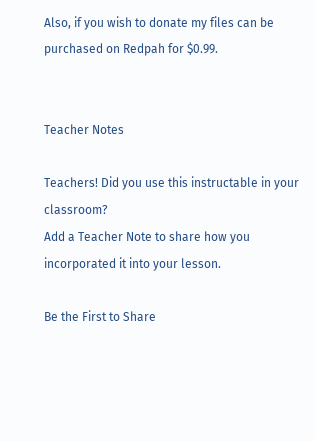Also, if you wish to donate my files can be purchased on Redpah for $0.99.


Teacher Notes

Teachers! Did you use this instructable in your classroom?
Add a Teacher Note to share how you incorporated it into your lesson.

Be the First to Share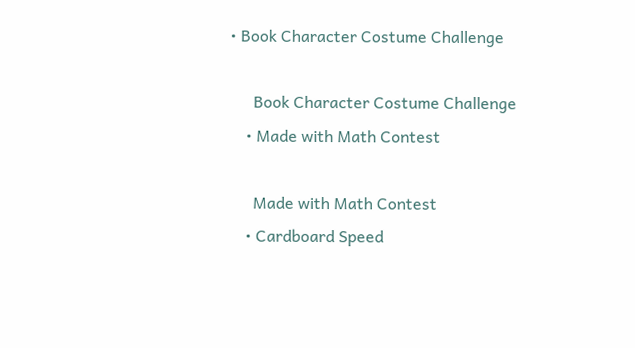• Book Character Costume Challenge

      Book Character Costume Challenge
    • Made with Math Contest

      Made with Math Contest
    • Cardboard Speed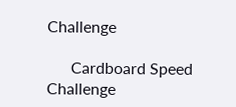Challenge

      Cardboard Speed Challenge